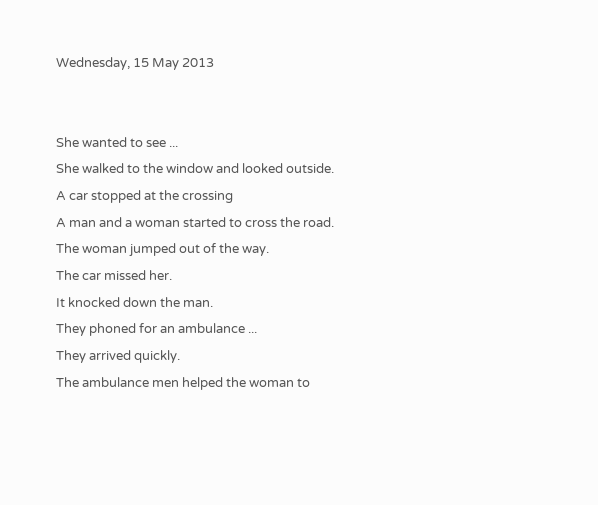Wednesday, 15 May 2013


She wanted to see ...
She walked to the window and looked outside.
A car stopped at the crossing
A man and a woman started to cross the road.
The woman jumped out of the way.
The car missed her.
It knocked down the man.
They phoned for an ambulance ...
They arrived quickly.
The ambulance men helped the woman to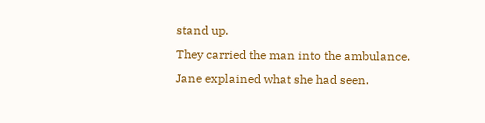stand up.
They carried the man into the ambulance.
Jane explained what she had seen.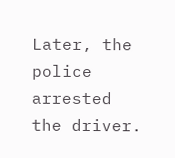Later, the police arrested the driver.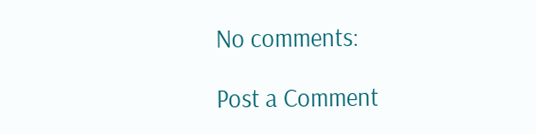No comments:

Post a Comment